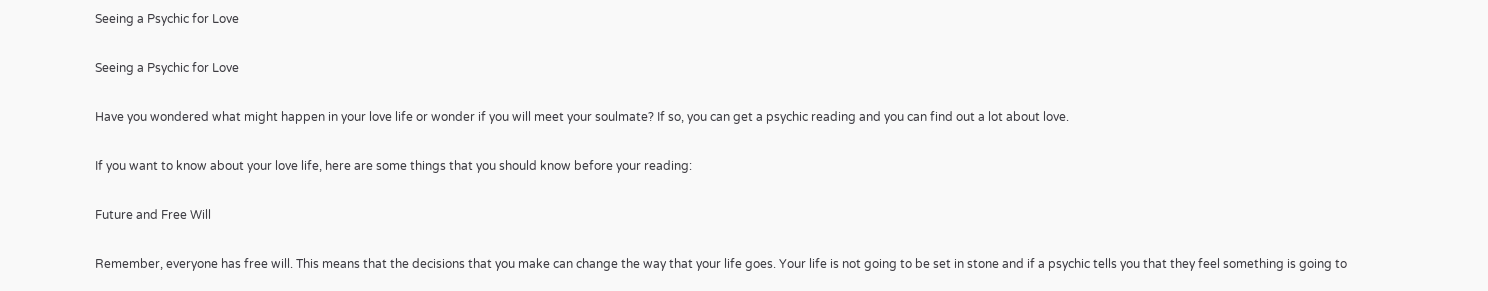Seeing a Psychic for Love

Seeing a Psychic for Love

Have you wondered what might happen in your love life or wonder if you will meet your soulmate? If so, you can get a psychic reading and you can find out a lot about love.

If you want to know about your love life, here are some things that you should know before your reading:

Future and Free Will

Remember, everyone has free will. This means that the decisions that you make can change the way that your life goes. Your life is not going to be set in stone and if a psychic tells you that they feel something is going to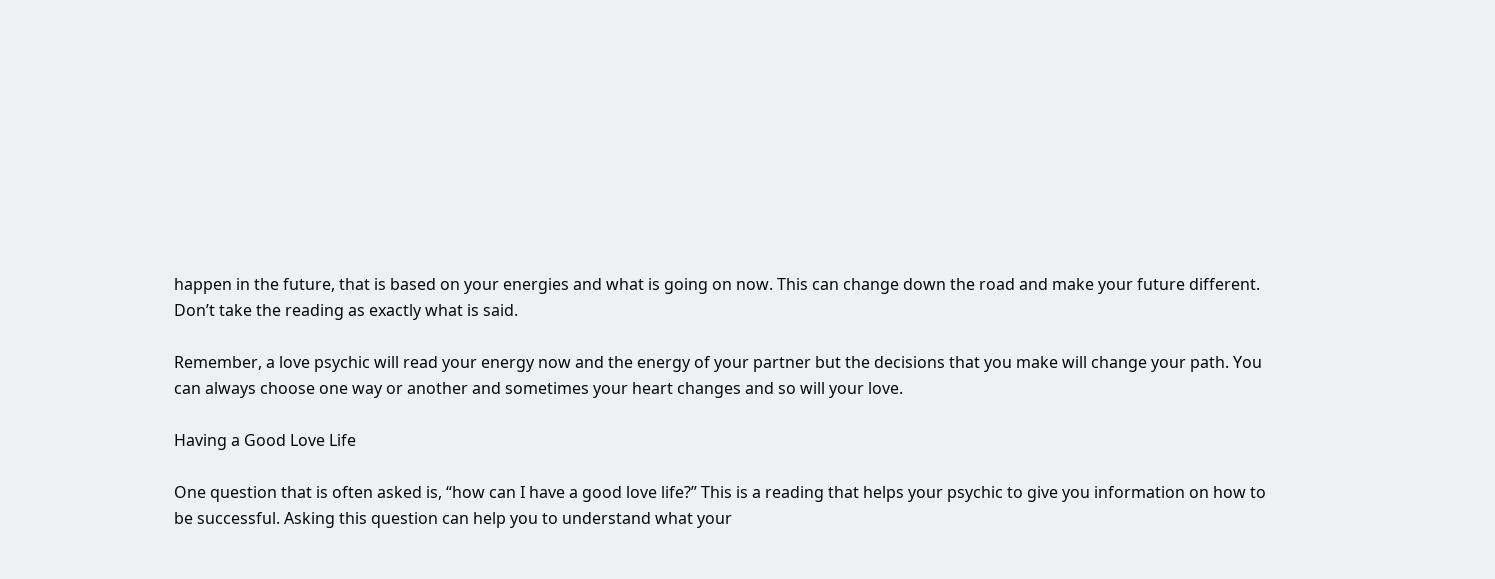happen in the future, that is based on your energies and what is going on now. This can change down the road and make your future different. Don’t take the reading as exactly what is said.

Remember, a love psychic will read your energy now and the energy of your partner but the decisions that you make will change your path. You can always choose one way or another and sometimes your heart changes and so will your love.

Having a Good Love Life

One question that is often asked is, “how can I have a good love life?” This is a reading that helps your psychic to give you information on how to be successful. Asking this question can help you to understand what your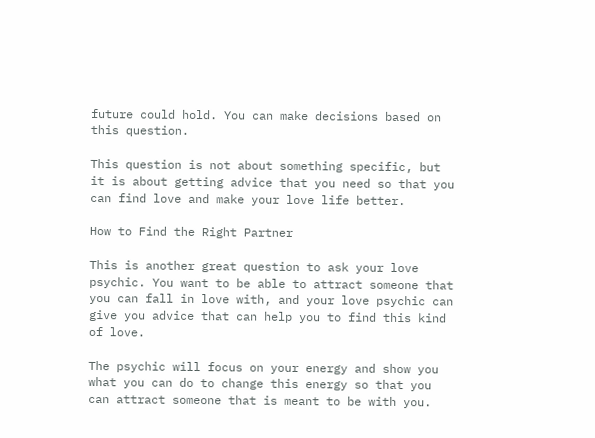future could hold. You can make decisions based on this question.

This question is not about something specific, but it is about getting advice that you need so that you can find love and make your love life better.

How to Find the Right Partner

This is another great question to ask your love psychic. You want to be able to attract someone that you can fall in love with, and your love psychic can give you advice that can help you to find this kind of love.

The psychic will focus on your energy and show you what you can do to change this energy so that you can attract someone that is meant to be with you.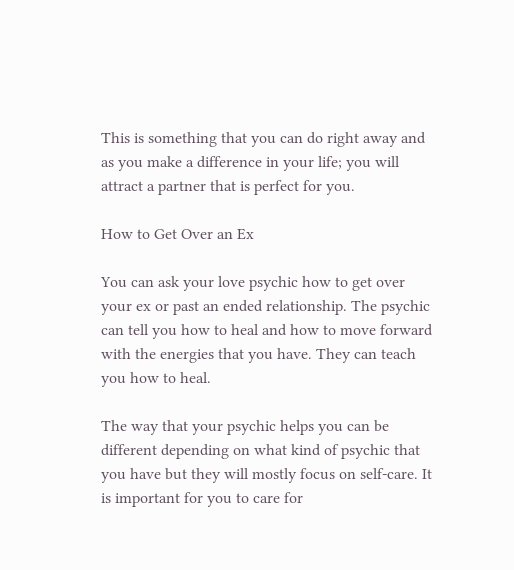This is something that you can do right away and as you make a difference in your life; you will attract a partner that is perfect for you.

How to Get Over an Ex

You can ask your love psychic how to get over your ex or past an ended relationship. The psychic can tell you how to heal and how to move forward with the energies that you have. They can teach you how to heal.

The way that your psychic helps you can be different depending on what kind of psychic that you have but they will mostly focus on self-care. It is important for you to care for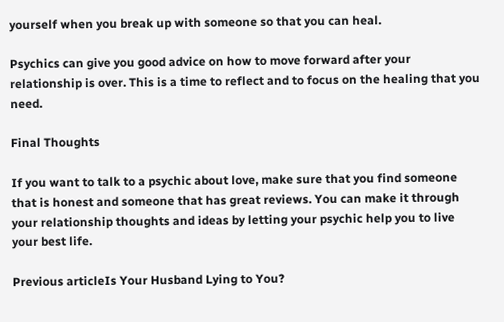yourself when you break up with someone so that you can heal.

Psychics can give you good advice on how to move forward after your relationship is over. This is a time to reflect and to focus on the healing that you need.

Final Thoughts

If you want to talk to a psychic about love, make sure that you find someone that is honest and someone that has great reviews. You can make it through your relationship thoughts and ideas by letting your psychic help you to live your best life.

Previous articleIs Your Husband Lying to You?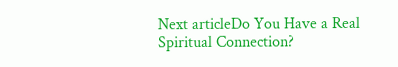Next articleDo You Have a Real Spiritual Connection?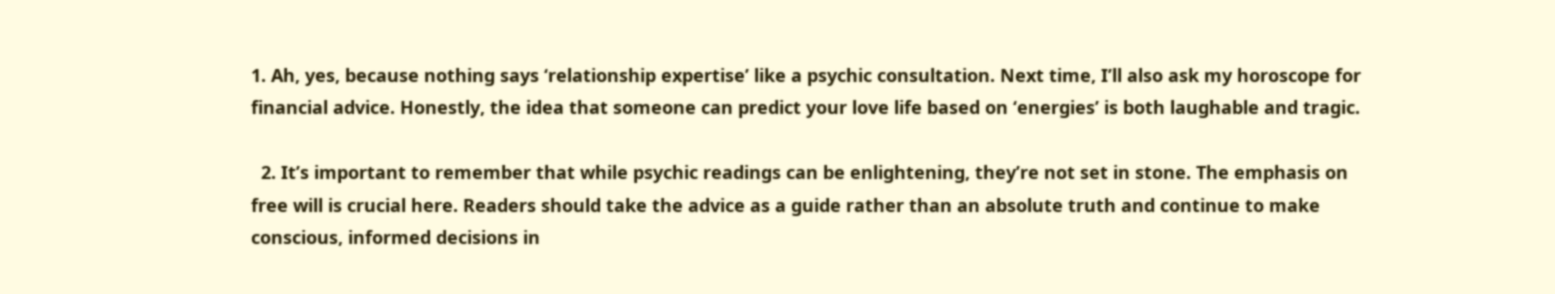1. Ah, yes, because nothing says ‘relationship expertise’ like a psychic consultation. Next time, I’ll also ask my horoscope for financial advice. Honestly, the idea that someone can predict your love life based on ‘energies’ is both laughable and tragic.

  2. It’s important to remember that while psychic readings can be enlightening, they’re not set in stone. The emphasis on free will is crucial here. Readers should take the advice as a guide rather than an absolute truth and continue to make conscious, informed decisions in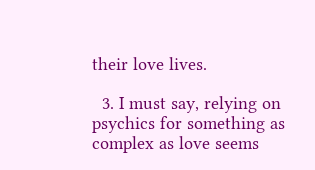their love lives.

  3. I must say, relying on psychics for something as complex as love seems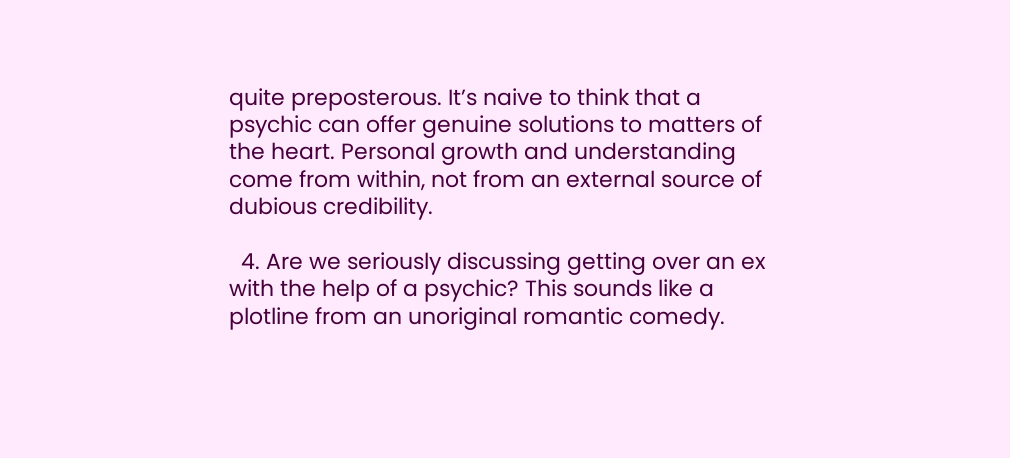quite preposterous. It’s naive to think that a psychic can offer genuine solutions to matters of the heart. Personal growth and understanding come from within, not from an external source of dubious credibility.

  4. Are we seriously discussing getting over an ex with the help of a psychic? This sounds like a plotline from an unoriginal romantic comedy.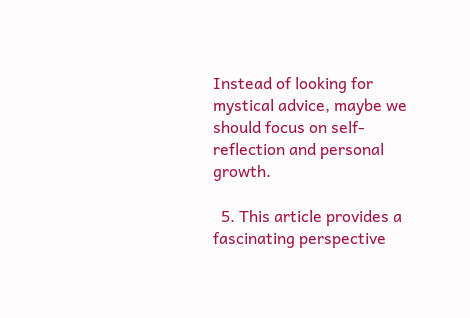Instead of looking for mystical advice, maybe we should focus on self-reflection and personal growth.

  5. This article provides a fascinating perspective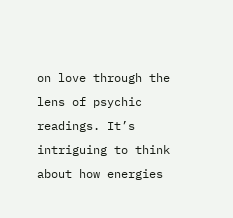on love through the lens of psychic readings. It’s intriguing to think about how energies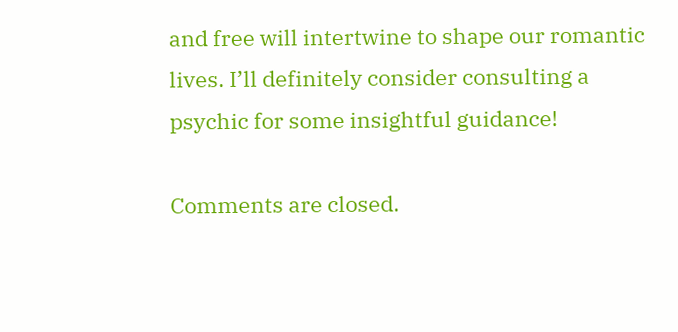and free will intertwine to shape our romantic lives. I’ll definitely consider consulting a psychic for some insightful guidance!

Comments are closed.